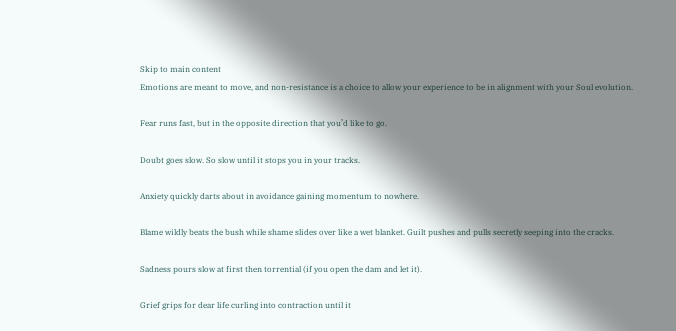Skip to main content
Emotions are meant to move, and non-resistance is a choice to allow your experience to be in alignment with your Soul evolution.

Fear runs fast, but in the opposite direction that you’d like to go.

Doubt goes slow. So slow until it stops you in your tracks.

Anxiety quickly darts about in avoidance gaining momentum to nowhere.

Blame wildly beats the bush while shame slides over like a wet blanket. Guilt pushes and pulls secretly seeping into the cracks.

Sadness pours slow at first then torrential (if you open the dam and let it).

Grief grips for dear life curling into contraction until it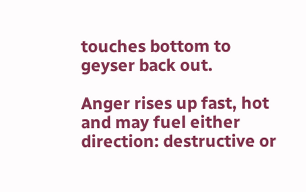touches bottom to geyser back out.

Anger rises up fast, hot and may fuel either direction: destructive or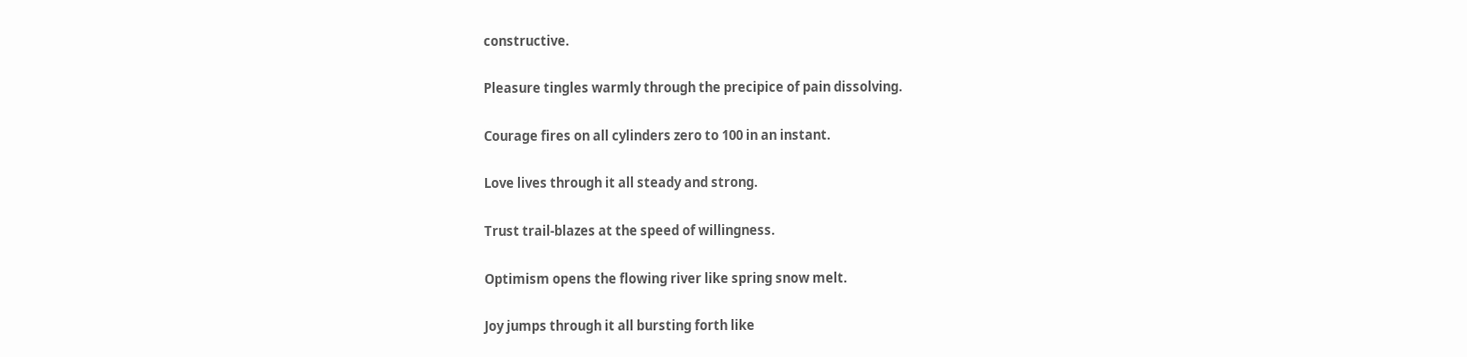constructive.

Pleasure tingles warmly through the precipice of pain dissolving.

Courage fires on all cylinders zero to 100 in an instant.

Love lives through it all steady and strong.

Trust trail-blazes at the speed of willingness.

Optimism opens the flowing river like spring snow melt.

Joy jumps through it all bursting forth like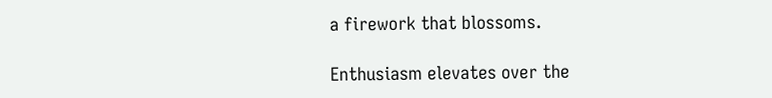a firework that blossoms.

Enthusiasm elevates over the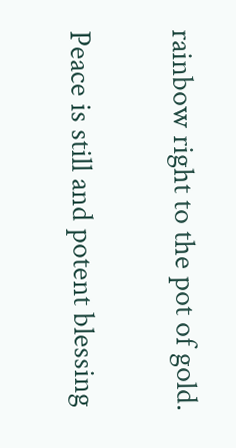rainbow right to the pot of gold.

Peace is still and potent blessing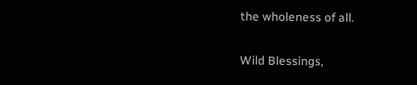the wholeness of all.

Wild Blessings,